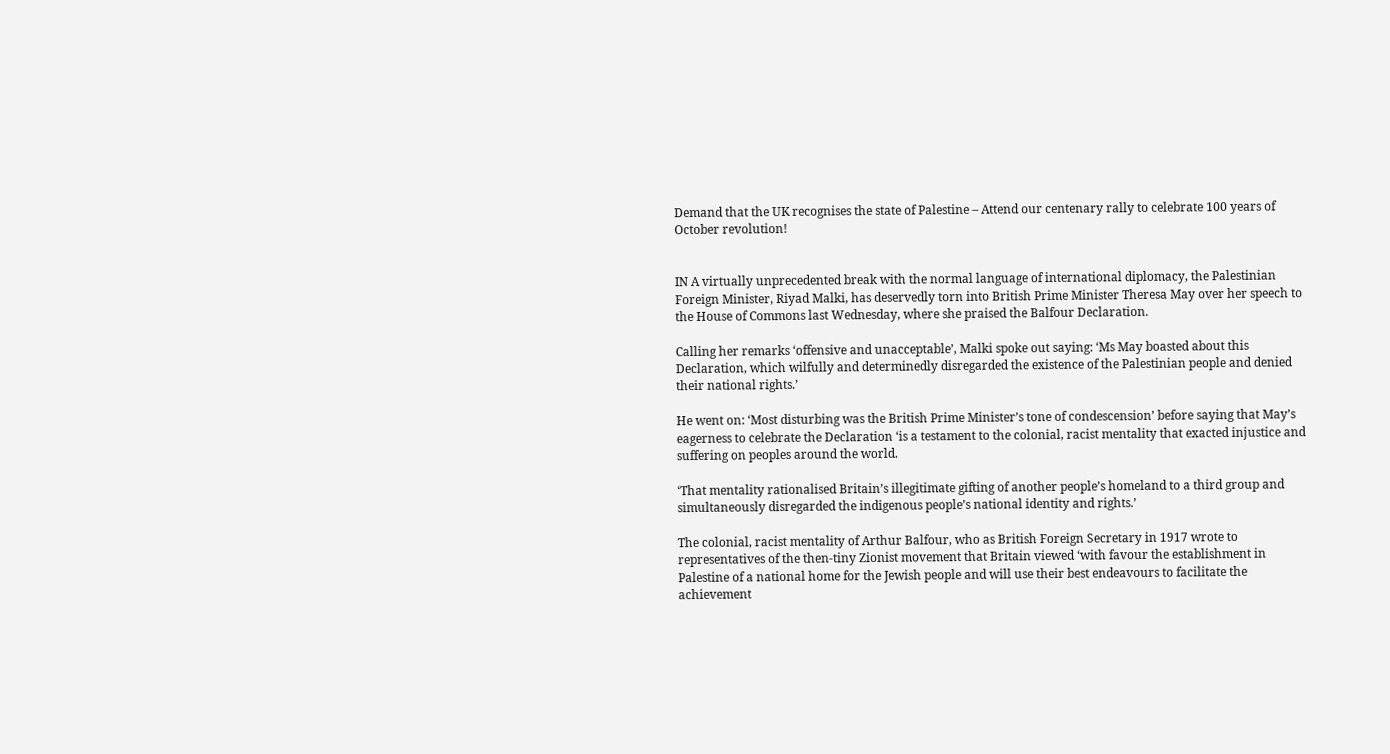Demand that the UK recognises the state of Palestine – Attend our centenary rally to celebrate 100 years of October revolution!


IN A virtually unprecedented break with the normal language of international diplomacy, the Palestinian Foreign Minister, Riyad Malki, has deservedly torn into British Prime Minister Theresa May over her speech to the House of Commons last Wednesday, where she praised the Balfour Declaration.

Calling her remarks ‘offensive and unacceptable’, Malki spoke out saying: ‘Ms May boasted about this Declaration, which wilfully and determinedly disregarded the existence of the Palestinian people and denied their national rights.’

He went on: ‘Most disturbing was the British Prime Minister’s tone of condescension’ before saying that May’s eagerness to celebrate the Declaration ‘is a testament to the colonial, racist mentality that exacted injustice and suffering on peoples around the world.

‘That mentality rationalised Britain’s illegitimate gifting of another people’s homeland to a third group and simultaneously disregarded the indigenous people’s national identity and rights.’

The colonial, racist mentality of Arthur Balfour, who as British Foreign Secretary in 1917 wrote to representatives of the then-tiny Zionist movement that Britain viewed ‘with favour the establishment in Palestine of a national home for the Jewish people and will use their best endeavours to facilitate the achievement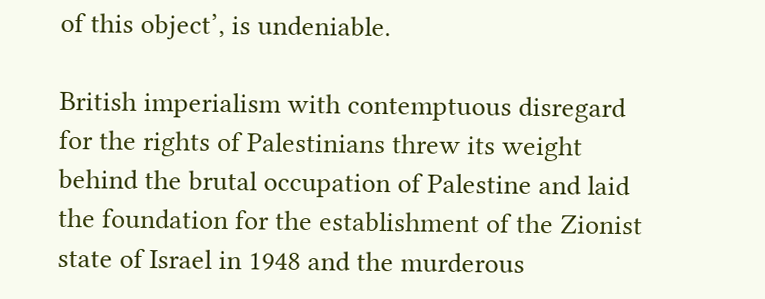of this object’, is undeniable.

British imperialism with contemptuous disregard for the rights of Palestinians threw its weight behind the brutal occupation of Palestine and laid the foundation for the establishment of the Zionist state of Israel in 1948 and the murderous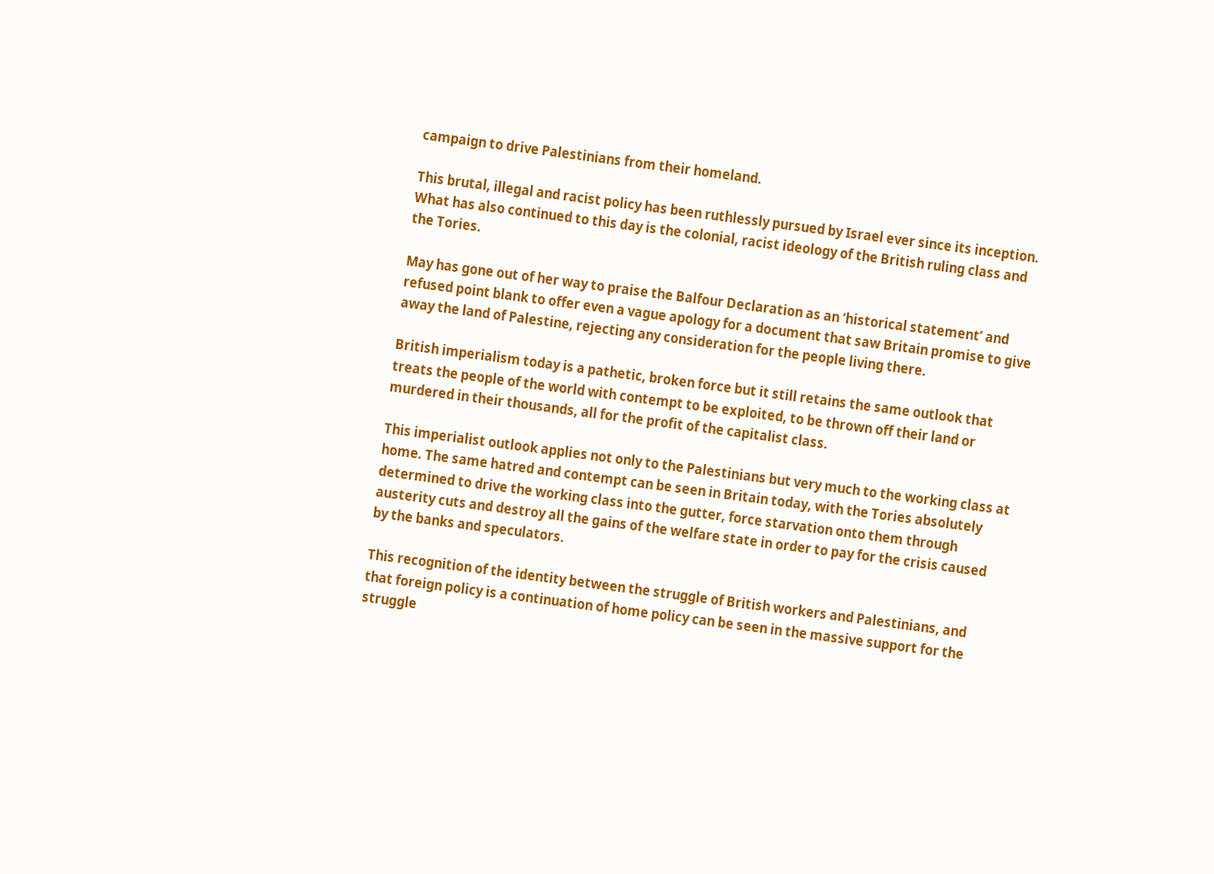campaign to drive Palestinians from their homeland.

This brutal, illegal and racist policy has been ruthlessly pursued by Israel ever since its inception. What has also continued to this day is the colonial, racist ideology of the British ruling class and the Tories.

May has gone out of her way to praise the Balfour Declaration as an ‘historical statement’ and refused point blank to offer even a vague apology for a document that saw Britain promise to give away the land of Palestine, rejecting any consideration for the people living there.

British imperialism today is a pathetic, broken force but it still retains the same outlook that treats the people of the world with contempt to be exploited, to be thrown off their land or murdered in their thousands, all for the profit of the capitalist class.

This imperialist outlook applies not only to the Palestinians but very much to the working class at home. The same hatred and contempt can be seen in Britain today, with the Tories absolutely determined to drive the working class into the gutter, force starvation onto them through austerity cuts and destroy all the gains of the welfare state in order to pay for the crisis caused by the banks and speculators.

This recognition of the identity between the struggle of British workers and Palestinians, and that foreign policy is a continuation of home policy can be seen in the massive support for the struggle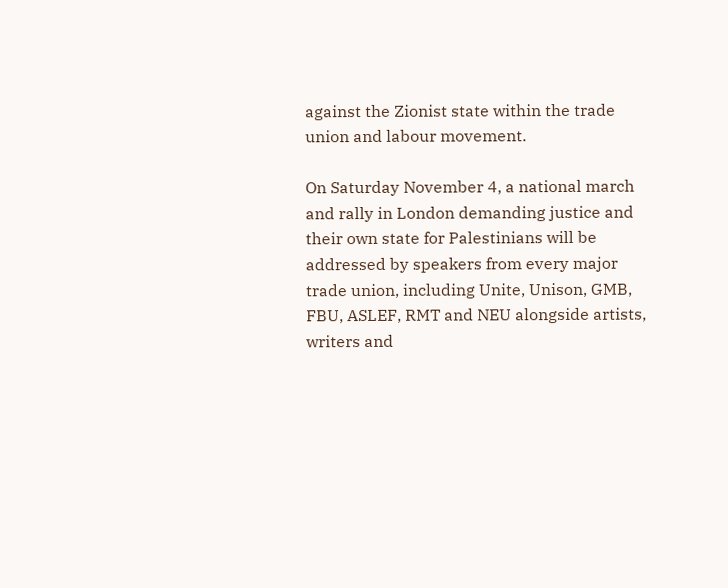against the Zionist state within the trade union and labour movement.

On Saturday November 4, a national march and rally in London demanding justice and their own state for Palestinians will be addressed by speakers from every major trade union, including Unite, Unison, GMB, FBU, ASLEF, RMT and NEU alongside artists, writers and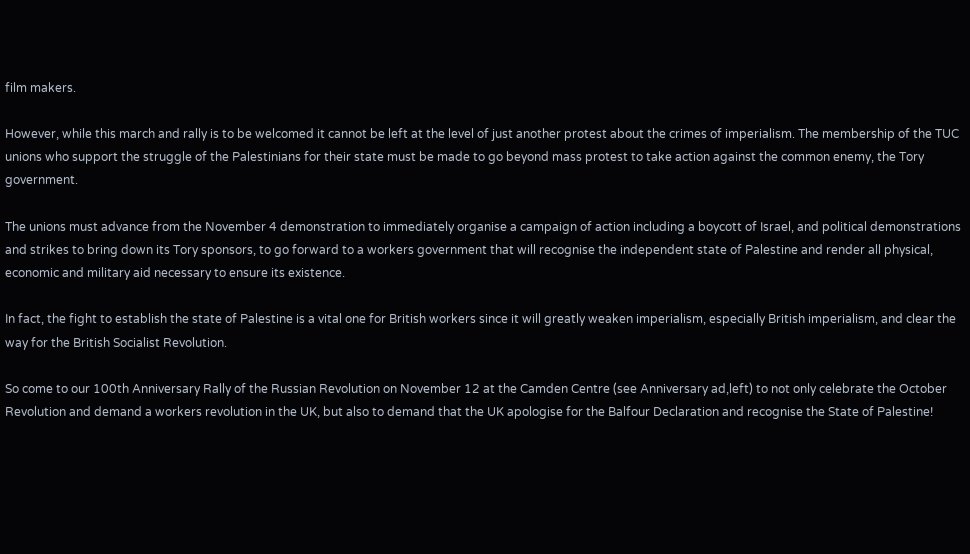film makers.

However, while this march and rally is to be welcomed it cannot be left at the level of just another protest about the crimes of imperialism. The membership of the TUC unions who support the struggle of the Palestinians for their state must be made to go beyond mass protest to take action against the common enemy, the Tory government.

The unions must advance from the November 4 demonstration to immediately organise a campaign of action including a boycott of Israel, and political demonstrations and strikes to bring down its Tory sponsors, to go forward to a workers government that will recognise the independent state of Palestine and render all physical, economic and military aid necessary to ensure its existence.

In fact, the fight to establish the state of Palestine is a vital one for British workers since it will greatly weaken imperialism, especially British imperialism, and clear the way for the British Socialist Revolution.

So come to our 100th Anniversary Rally of the Russian Revolution on November 12 at the Camden Centre (see Anniversary ad,left) to not only celebrate the October Revolution and demand a workers revolution in the UK, but also to demand that the UK apologise for the Balfour Declaration and recognise the State of Palestine!